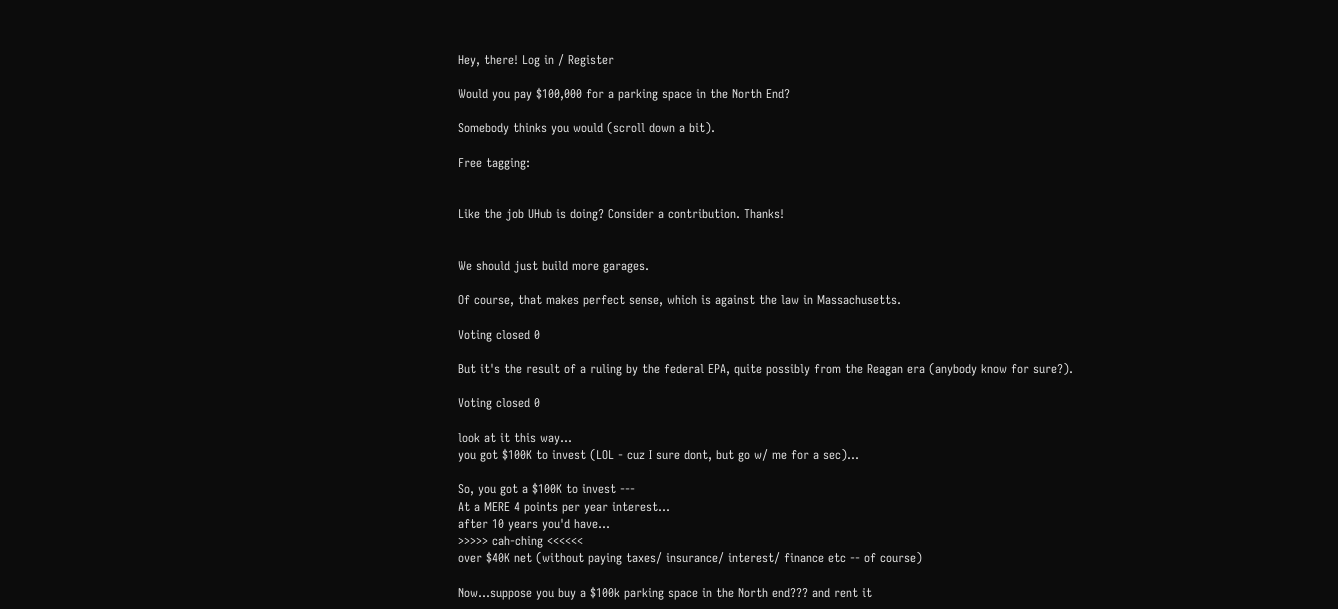Hey, there! Log in / Register

Would you pay $100,000 for a parking space in the North End?

Somebody thinks you would (scroll down a bit).

Free tagging:


Like the job UHub is doing? Consider a contribution. Thanks!


We should just build more garages.

Of course, that makes perfect sense, which is against the law in Massachusetts.

Voting closed 0

But it's the result of a ruling by the federal EPA, quite possibly from the Reagan era (anybody know for sure?).

Voting closed 0

look at it this way...
you got $100K to invest (LOL - cuz I sure dont, but go w/ me for a sec)...

So, you got a $100K to invest ---
At a MERE 4 points per year interest...
after 10 years you'd have...
>>>>> cah-ching <<<<<<
over $40K net (without paying taxes/ insurance/ interest/ finance etc -- of course)

Now...suppose you buy a $100k parking space in the North end??? and rent it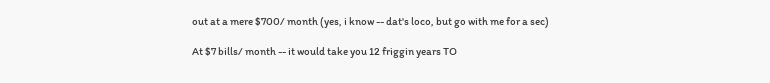out at a mere $700/ month (yes, i know -- dat's loco, but go with me for a sec)

At $7 bills/ month -- it would take you 12 friggin years TO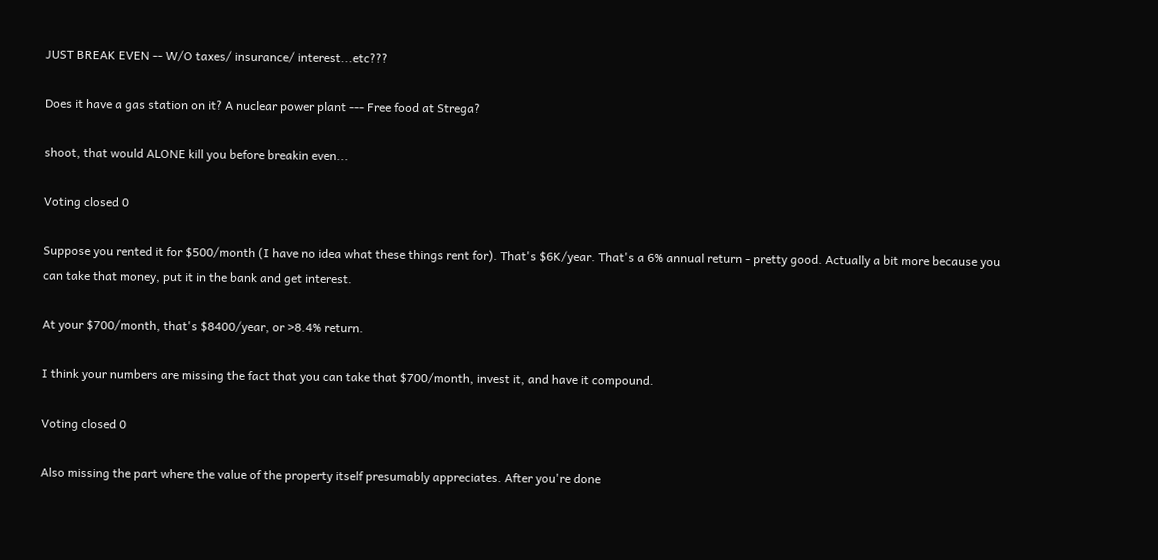JUST BREAK EVEN -- W/O taxes/ insurance/ interest...etc???

Does it have a gas station on it? A nuclear power plant --- Free food at Strega?

shoot, that would ALONE kill you before breakin even...

Voting closed 0

Suppose you rented it for $500/month (I have no idea what these things rent for). That's $6K/year. That's a 6% annual return - pretty good. Actually a bit more because you can take that money, put it in the bank and get interest.

At your $700/month, that's $8400/year, or >8.4% return.

I think your numbers are missing the fact that you can take that $700/month, invest it, and have it compound.

Voting closed 0

Also missing the part where the value of the property itself presumably appreciates. After you're done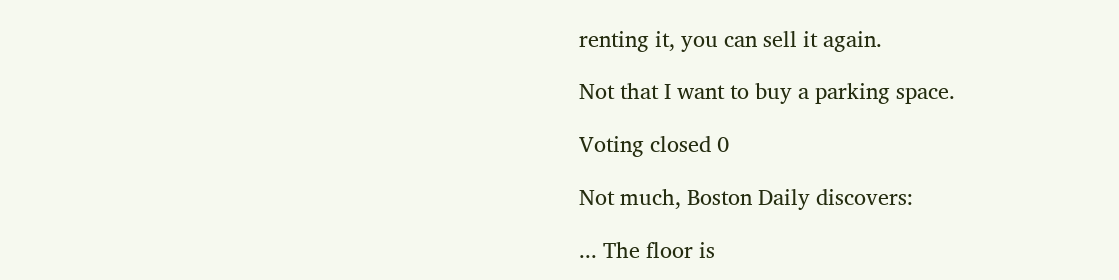renting it, you can sell it again.

Not that I want to buy a parking space.

Voting closed 0

Not much, Boston Daily discovers:

... The floor is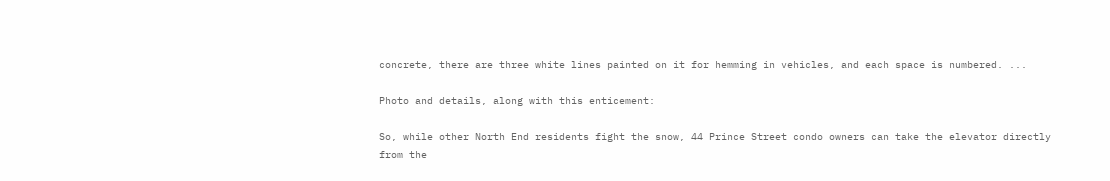concrete, there are three white lines painted on it for hemming in vehicles, and each space is numbered. ...

Photo and details, along with this enticement:

So, while other North End residents fight the snow, 44 Prince Street condo owners can take the elevator directly from the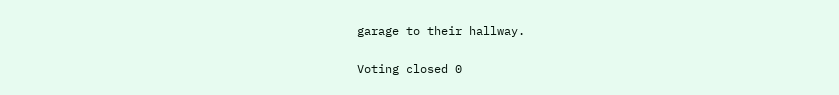garage to their hallway.

Voting closed 0